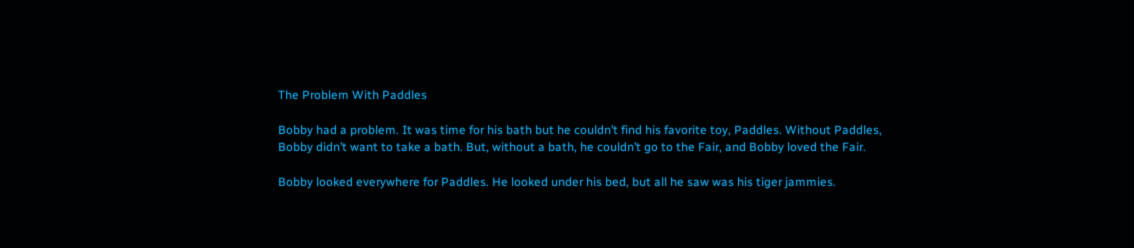The Problem With Paddles

Bobby had a problem. It was time for his bath but he couldn’t find his favorite toy, Paddles. Without Paddles, Bobby didn’t want to take a bath. But, without a bath, he couldn’t go to the Fair, and Bobby loved the Fair.

Bobby looked everywhere for Paddles. He looked under his bed, but all he saw was his tiger jammies.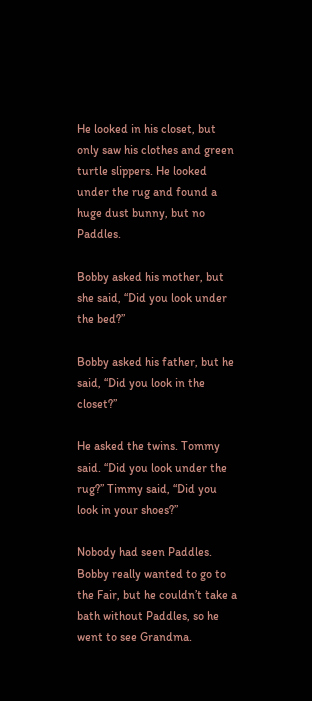He looked in his closet, but only saw his clothes and green turtle slippers. He looked under the rug and found a huge dust bunny, but no Paddles.

Bobby asked his mother, but she said, “Did you look under the bed?”

Bobby asked his father, but he said, “Did you look in the closet?”

He asked the twins. Tommy said. “Did you look under the rug?” Timmy said, “Did you look in your shoes?”

Nobody had seen Paddles. Bobby really wanted to go to the Fair, but he couldn’t take a bath without Paddles, so he went to see Grandma.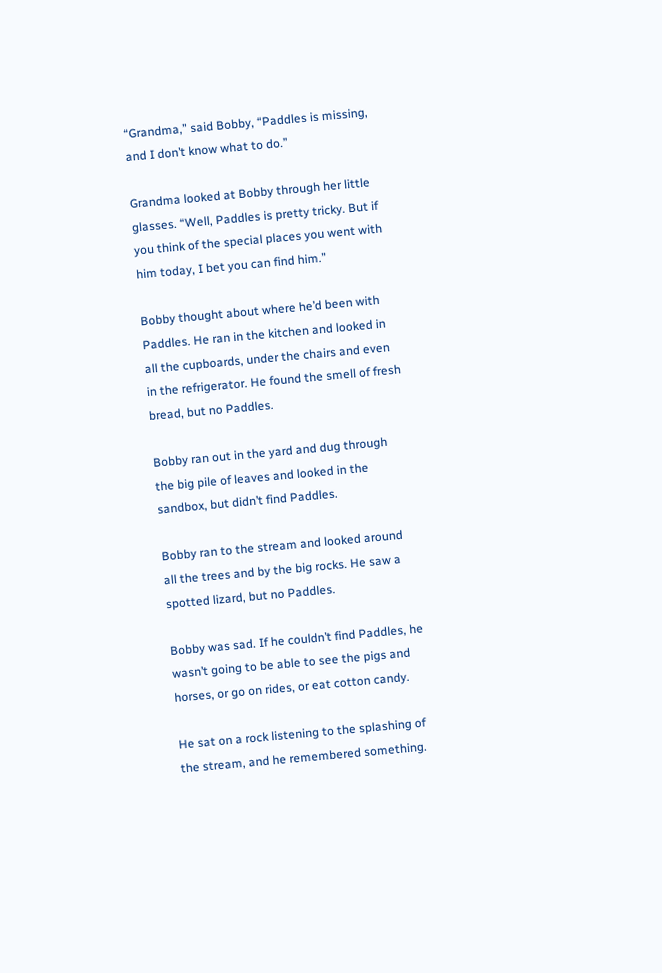“Grandma,” said Bobby, “Paddles is missing, and I don’t know what to do.”

Grandma looked at Bobby through her little glasses. “Well, Paddles is pretty tricky. But if you think of the special places you went with him today, I bet you can find him.”

Bobby thought about where he’d been with Paddles. He ran in the kitchen and looked in all the cupboards, under the chairs and even in the refrigerator. He found the smell of fresh bread, but no Paddles.

Bobby ran out in the yard and dug through the big pile of leaves and looked in the sandbox, but didn’t find Paddles.

Bobby ran to the stream and looked around all the trees and by the big rocks. He saw a spotted lizard, but no Paddles.

Bobby was sad. If he couldn’t find Paddles, he wasn’t going to be able to see the pigs and horses, or go on rides, or eat cotton candy.

He sat on a rock listening to the splashing of the stream, and he remembered something.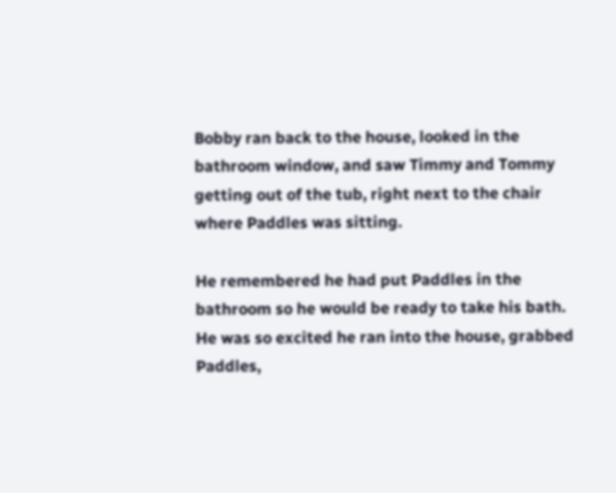Bobby ran back to the house, looked in the bathroom window, and saw Timmy and Tommy getting out of the tub, right next to the chair where Paddles was sitting.

He remembered he had put Paddles in the bathroom so he would be ready to take his bath. He was so excited he ran into the house, grabbed Paddles,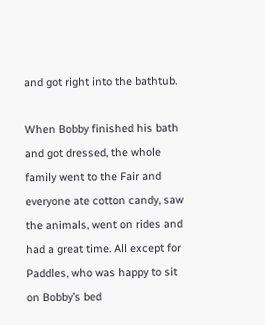and got right into the bathtub.

When Bobby finished his bath and got dressed, the whole family went to the Fair and everyone ate cotton candy, saw the animals, went on rides and had a great time. All except for Paddles, who was happy to sit on Bobby’s bed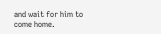and wait for him to come home.